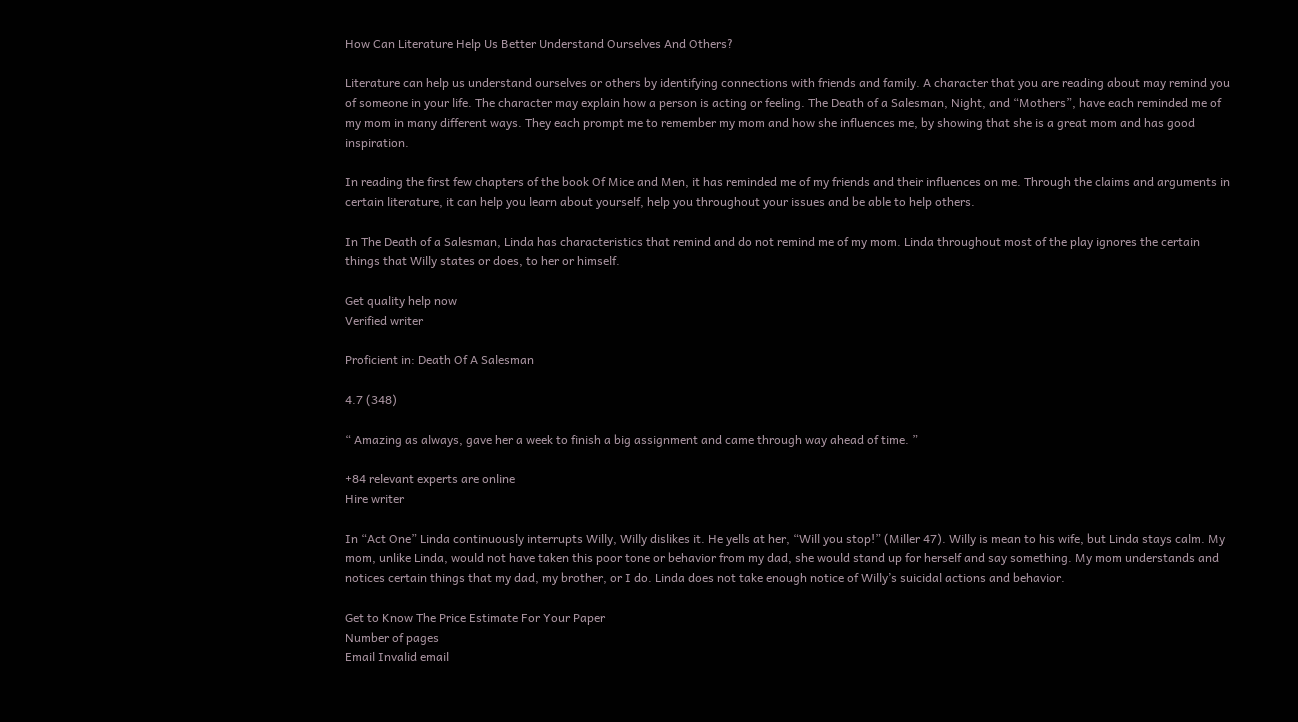How Can Literature Help Us Better Understand Ourselves And Others?

Literature can help us understand ourselves or others by identifying connections with friends and family. A character that you are reading about may remind you of someone in your life. The character may explain how a person is acting or feeling. The Death of a Salesman, Night, and “Mothers”, have each reminded me of my mom in many different ways. They each prompt me to remember my mom and how she influences me, by showing that she is a great mom and has good inspiration.

In reading the first few chapters of the book Of Mice and Men, it has reminded me of my friends and their influences on me. Through the claims and arguments in certain literature, it can help you learn about yourself, help you throughout your issues and be able to help others.

In The Death of a Salesman, Linda has characteristics that remind and do not remind me of my mom. Linda throughout most of the play ignores the certain things that Willy states or does, to her or himself.

Get quality help now
Verified writer

Proficient in: Death Of A Salesman

4.7 (348)

“ Amazing as always, gave her a week to finish a big assignment and came through way ahead of time. ”

+84 relevant experts are online
Hire writer

In “Act One” Linda continuously interrupts Willy, Willy dislikes it. He yells at her, “Will you stop!” (Miller 47). Willy is mean to his wife, but Linda stays calm. My mom, unlike Linda, would not have taken this poor tone or behavior from my dad, she would stand up for herself and say something. My mom understands and notices certain things that my dad, my brother, or I do. Linda does not take enough notice of Willy’s suicidal actions and behavior.

Get to Know The Price Estimate For Your Paper
Number of pages
Email Invalid email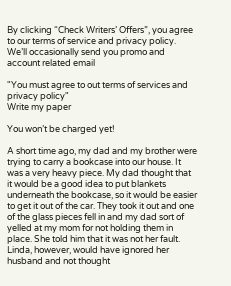By clicking “Check Writers’ Offers”, you agree to our terms of service and privacy policy. We’ll occasionally send you promo and account related email

"You must agree to out terms of services and privacy policy"
Write my paper

You won’t be charged yet!

A short time ago, my dad and my brother were trying to carry a bookcase into our house. It was a very heavy piece. My dad thought that it would be a good idea to put blankets underneath the bookcase, so it would be easier to get it out of the car. They took it out and one of the glass pieces fell in and my dad sort of yelled at my mom for not holding them in place. She told him that it was not her fault. Linda, however, would have ignored her husband and not thought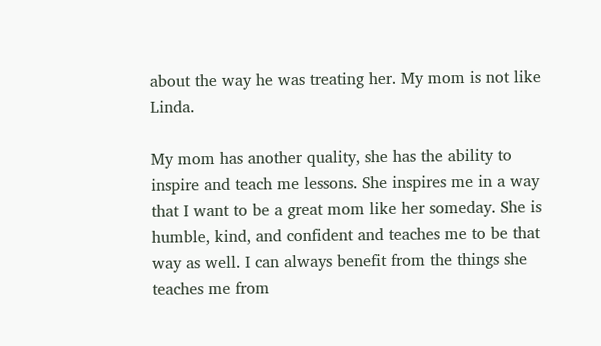about the way he was treating her. My mom is not like Linda.

My mom has another quality, she has the ability to inspire and teach me lessons. She inspires me in a way that I want to be a great mom like her someday. She is humble, kind, and confident and teaches me to be that way as well. I can always benefit from the things she teaches me from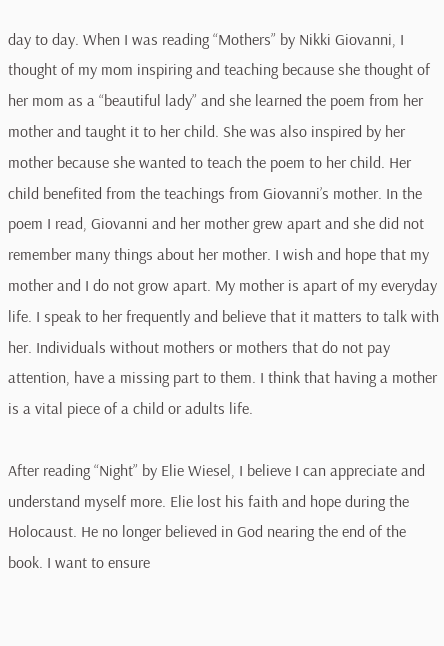day to day. When I was reading “Mothers” by Nikki Giovanni, I thought of my mom inspiring and teaching because she thought of her mom as a “beautiful lady” and she learned the poem from her mother and taught it to her child. She was also inspired by her mother because she wanted to teach the poem to her child. Her child benefited from the teachings from Giovanni’s mother. In the poem I read, Giovanni and her mother grew apart and she did not remember many things about her mother. I wish and hope that my mother and I do not grow apart. My mother is apart of my everyday life. I speak to her frequently and believe that it matters to talk with her. Individuals without mothers or mothers that do not pay attention, have a missing part to them. I think that having a mother is a vital piece of a child or adults life.

After reading “Night” by Elie Wiesel, I believe I can appreciate and understand myself more. Elie lost his faith and hope during the Holocaust. He no longer believed in God nearing the end of the book. I want to ensure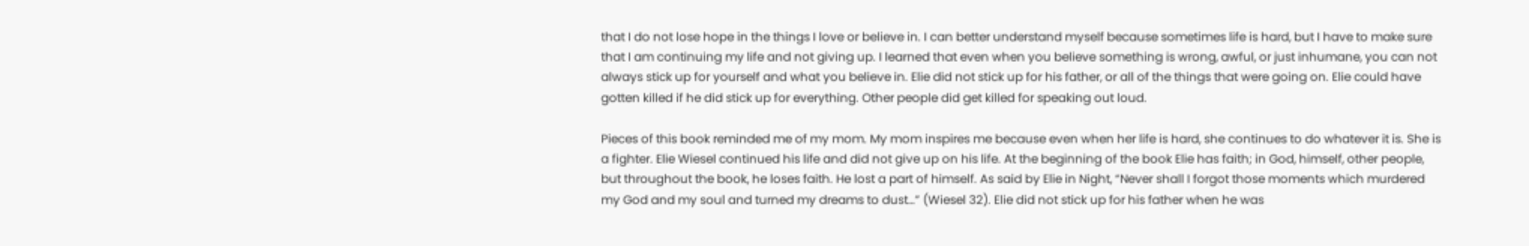that I do not lose hope in the things I love or believe in. I can better understand myself because sometimes life is hard, but I have to make sure that I am continuing my life and not giving up. I learned that even when you believe something is wrong, awful, or just inhumane, you can not always stick up for yourself and what you believe in. Elie did not stick up for his father, or all of the things that were going on. Elie could have gotten killed if he did stick up for everything. Other people did get killed for speaking out loud.

Pieces of this book reminded me of my mom. My mom inspires me because even when her life is hard, she continues to do whatever it is. She is a fighter. Elie Wiesel continued his life and did not give up on his life. At the beginning of the book Elie has faith; in God, himself, other people, but throughout the book, he loses faith. He lost a part of himself. As said by Elie in Night, “Never shall I forgot those moments which murdered my God and my soul and turned my dreams to dust…” (Wiesel 32). Elie did not stick up for his father when he was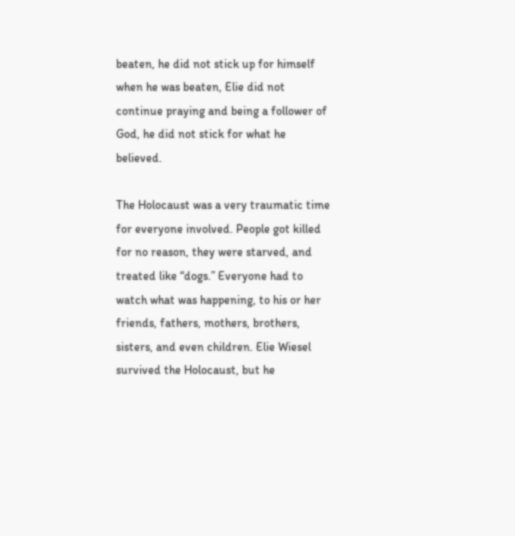beaten, he did not stick up for himself when he was beaten, Elie did not continue praying and being a follower of God, he did not stick for what he believed.

The Holocaust was a very traumatic time for everyone involved. People got killed for no reason, they were starved, and treated like “dogs.” Everyone had to watch what was happening, to his or her friends, fathers, mothers, brothers, sisters, and even children. Elie Wiesel survived the Holocaust, but he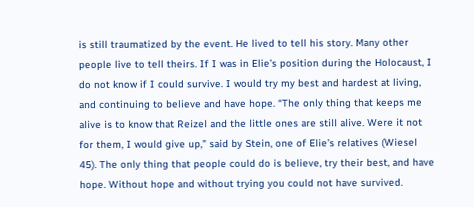is still traumatized by the event. He lived to tell his story. Many other people live to tell theirs. If I was in Elie’s position during the Holocaust, I do not know if I could survive. I would try my best and hardest at living, and continuing to believe and have hope. “The only thing that keeps me alive is to know that Reizel and the little ones are still alive. Were it not for them, I would give up,” said by Stein, one of Elie’s relatives (Wiesel 45). The only thing that people could do is believe, try their best, and have hope. Without hope and without trying you could not have survived.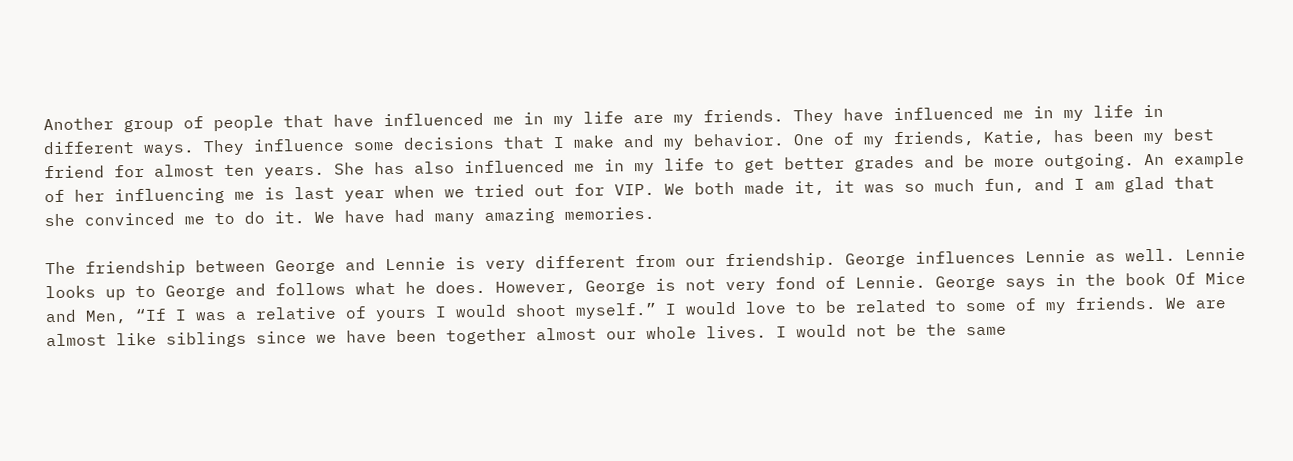Another group of people that have influenced me in my life are my friends. They have influenced me in my life in different ways. They influence some decisions that I make and my behavior. One of my friends, Katie, has been my best friend for almost ten years. She has also influenced me in my life to get better grades and be more outgoing. An example of her influencing me is last year when we tried out for VIP. We both made it, it was so much fun, and I am glad that she convinced me to do it. We have had many amazing memories.

The friendship between George and Lennie is very different from our friendship. George influences Lennie as well. Lennie looks up to George and follows what he does. However, George is not very fond of Lennie. George says in the book Of Mice and Men, “If I was a relative of yours I would shoot myself.” I would love to be related to some of my friends. We are almost like siblings since we have been together almost our whole lives. I would not be the same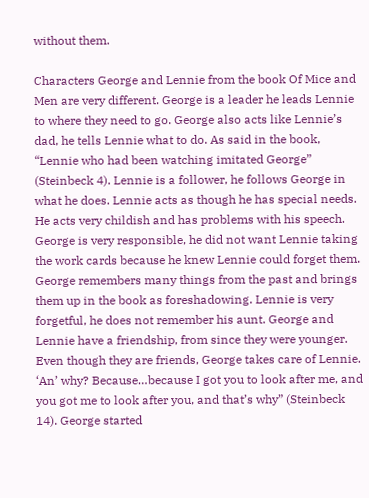without them.

Characters George and Lennie from the book Of Mice and Men are very different. George is a leader he leads Lennie to where they need to go. George also acts like Lennie’s dad, he tells Lennie what to do. As said in the book, “Lennie who had been watching imitated George” (Steinbeck 4). Lennie is a follower, he follows George in what he does. Lennie acts as though he has special needs. He acts very childish and has problems with his speech. George is very responsible, he did not want Lennie taking the work cards because he knew Lennie could forget them. George remembers many things from the past and brings them up in the book as foreshadowing. Lennie is very forgetful, he does not remember his aunt. George and Lennie have a friendship, from since they were younger. Even though they are friends, George takes care of Lennie. ‘An’ why? Because…because I got you to look after me, and you got me to look after you, and that’s why” (Steinbeck 14). George started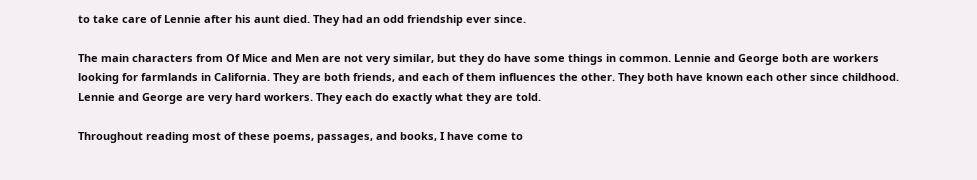to take care of Lennie after his aunt died. They had an odd friendship ever since.

The main characters from Of Mice and Men are not very similar, but they do have some things in common. Lennie and George both are workers looking for farmlands in California. They are both friends, and each of them influences the other. They both have known each other since childhood. Lennie and George are very hard workers. They each do exactly what they are told.

Throughout reading most of these poems, passages, and books, I have come to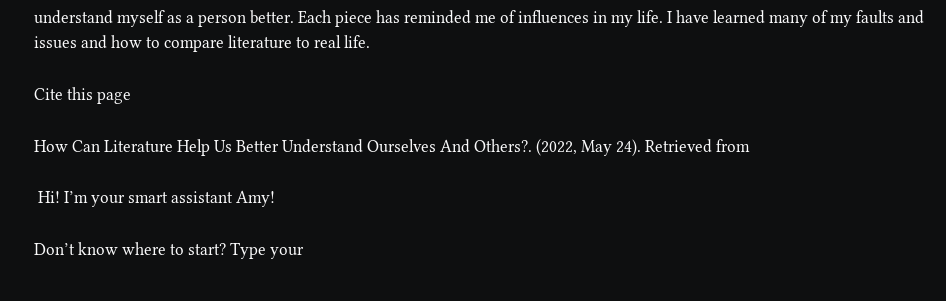understand myself as a person better. Each piece has reminded me of influences in my life. I have learned many of my faults and issues and how to compare literature to real life.

Cite this page

How Can Literature Help Us Better Understand Ourselves And Others?. (2022, May 24). Retrieved from

 Hi! I’m your smart assistant Amy!

Don’t know where to start? Type your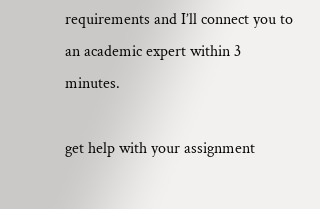requirements and I’ll connect you to an academic expert within 3 minutes.

get help with your assignment